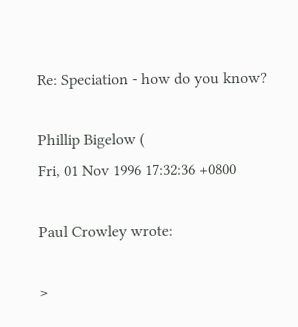Re: Speciation - how do you know?

Phillip Bigelow (
Fri, 01 Nov 1996 17:32:36 +0800

Paul Crowley wrote:

>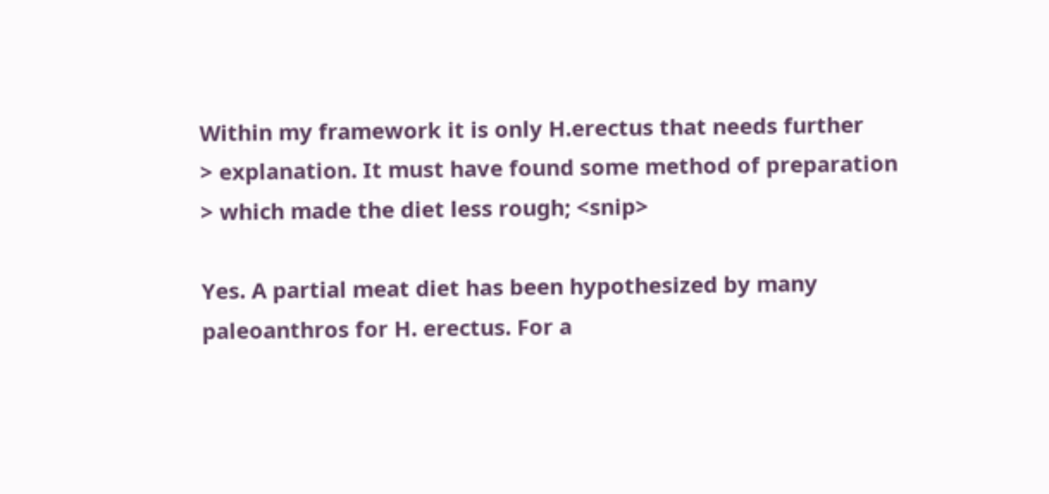Within my framework it is only H.erectus that needs further
> explanation. It must have found some method of preparation
> which made the diet less rough; <snip>

Yes. A partial meat diet has been hypothesized by many
paleoanthros for H. erectus. For a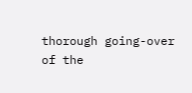thorough going-over
of the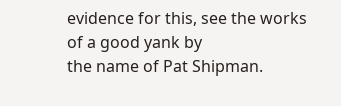evidence for this, see the works of a good yank by
the name of Pat Shipman.